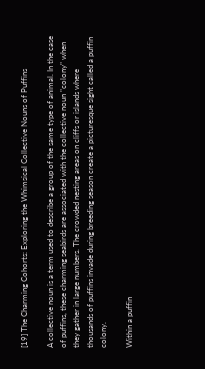[19] The Charming Cohorts: Exploring the Whimsical Collective Nouns of Puffins

A collective noun is a term used to describe a group of the same type of animal. In the case of puffins, these charming seabirds are associated with the collective noun "colony" when they gather in large numbers. The crowded nesting areas on cliffs or islands where thousands of puffins invade during breeding season create a picturesque sight called a puffin colony.

Within a puffin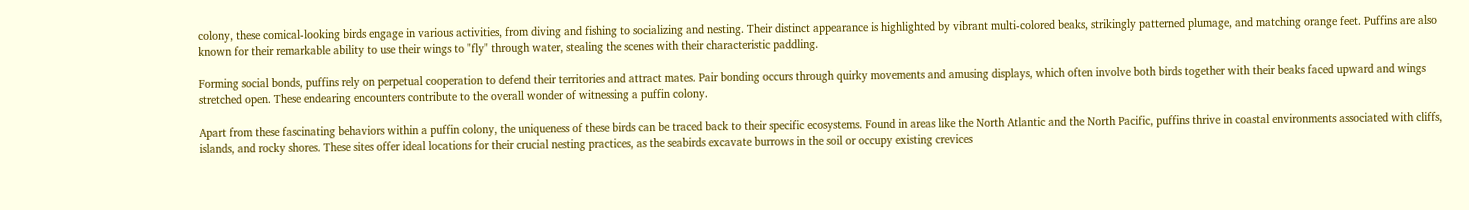colony, these comical-looking birds engage in various activities, from diving and fishing to socializing and nesting. Their distinct appearance is highlighted by vibrant multi-colored beaks, strikingly patterned plumage, and matching orange feet. Puffins are also known for their remarkable ability to use their wings to "fly" through water, stealing the scenes with their characteristic paddling.

Forming social bonds, puffins rely on perpetual cooperation to defend their territories and attract mates. Pair bonding occurs through quirky movements and amusing displays, which often involve both birds together with their beaks faced upward and wings stretched open. These endearing encounters contribute to the overall wonder of witnessing a puffin colony.

Apart from these fascinating behaviors within a puffin colony, the uniqueness of these birds can be traced back to their specific ecosystems. Found in areas like the North Atlantic and the North Pacific, puffins thrive in coastal environments associated with cliffs, islands, and rocky shores. These sites offer ideal locations for their crucial nesting practices, as the seabirds excavate burrows in the soil or occupy existing crevices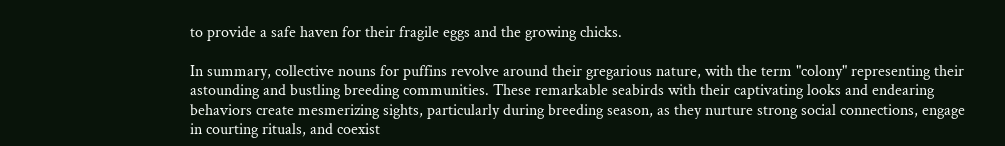to provide a safe haven for their fragile eggs and the growing chicks.

In summary, collective nouns for puffins revolve around their gregarious nature, with the term "colony" representing their astounding and bustling breeding communities. These remarkable seabirds with their captivating looks and endearing behaviors create mesmerizing sights, particularly during breeding season, as they nurture strong social connections, engage in courting rituals, and coexist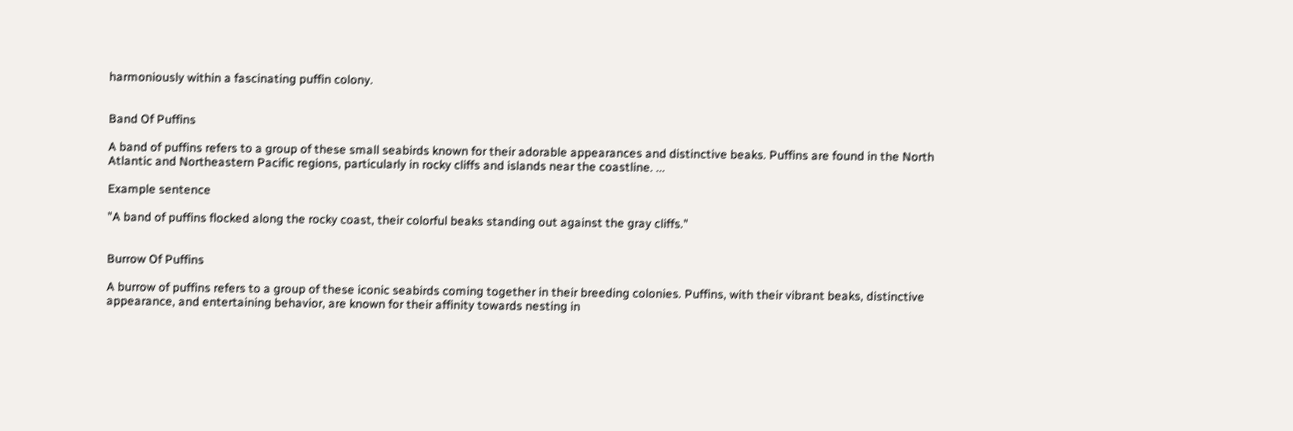harmoniously within a fascinating puffin colony.


Band Of Puffins

A band of puffins refers to a group of these small seabirds known for their adorable appearances and distinctive beaks. Puffins are found in the North Atlantic and Northeastern Pacific regions, particularly in rocky cliffs and islands near the coastline. ...

Example sentence

"A band of puffins flocked along the rocky coast, their colorful beaks standing out against the gray cliffs."


Burrow Of Puffins

A burrow of puffins refers to a group of these iconic seabirds coming together in their breeding colonies. Puffins, with their vibrant beaks, distinctive appearance, and entertaining behavior, are known for their affinity towards nesting in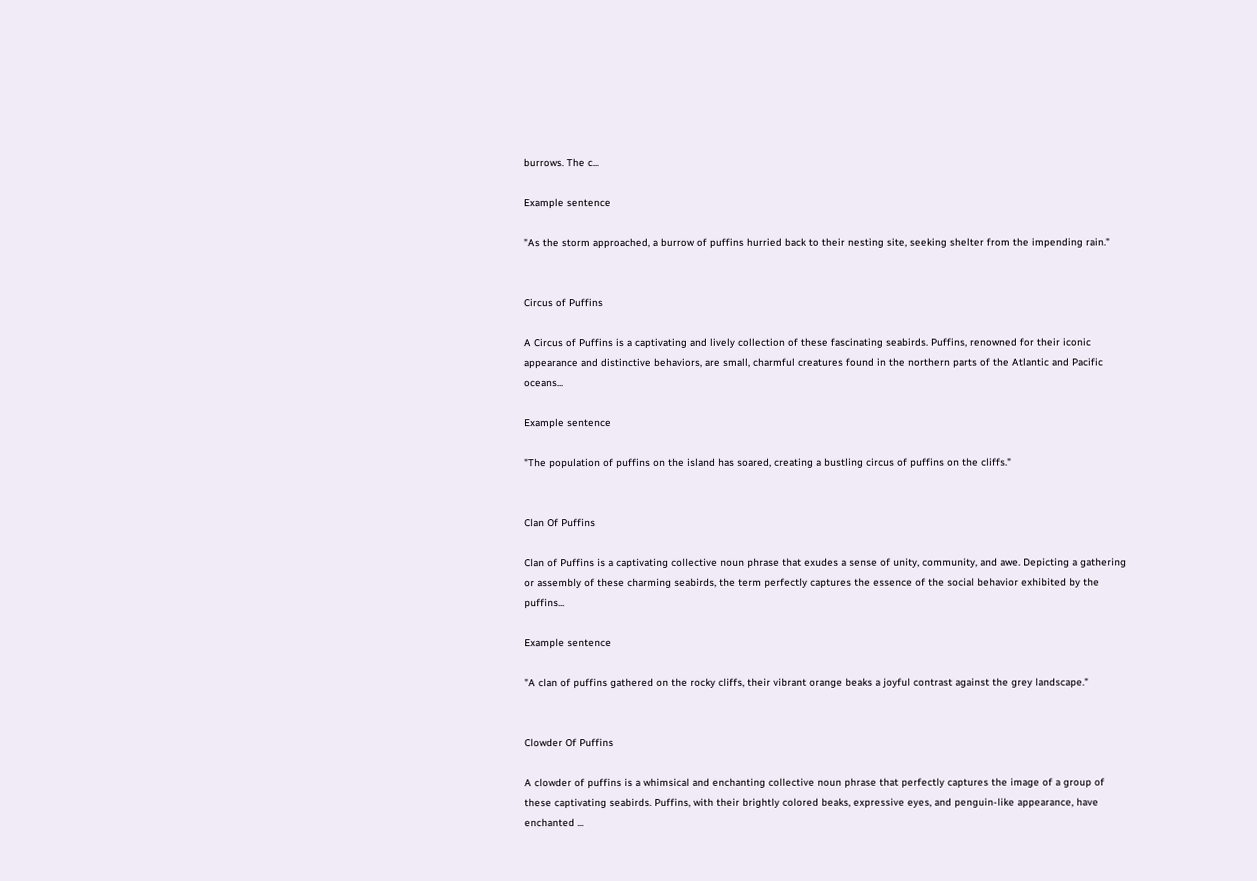burrows. The c...

Example sentence

"As the storm approached, a burrow of puffins hurried back to their nesting site, seeking shelter from the impending rain."


Circus of Puffins

A Circus of Puffins is a captivating and lively collection of these fascinating seabirds. Puffins, renowned for their iconic appearance and distinctive behaviors, are small, charmful creatures found in the northern parts of the Atlantic and Pacific oceans...

Example sentence

"The population of puffins on the island has soared, creating a bustling circus of puffins on the cliffs."


Clan Of Puffins

Clan of Puffins is a captivating collective noun phrase that exudes a sense of unity, community, and awe. Depicting a gathering or assembly of these charming seabirds, the term perfectly captures the essence of the social behavior exhibited by the puffins...

Example sentence

"A clan of puffins gathered on the rocky cliffs, their vibrant orange beaks a joyful contrast against the grey landscape."


Clowder Of Puffins

A clowder of puffins is a whimsical and enchanting collective noun phrase that perfectly captures the image of a group of these captivating seabirds. Puffins, with their brightly colored beaks, expressive eyes, and penguin-like appearance, have enchanted ...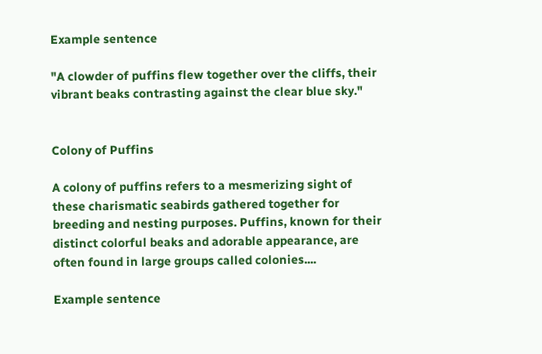Example sentence

"A clowder of puffins flew together over the cliffs, their vibrant beaks contrasting against the clear blue sky."


Colony of Puffins

A colony of puffins refers to a mesmerizing sight of these charismatic seabirds gathered together for breeding and nesting purposes. Puffins, known for their distinct colorful beaks and adorable appearance, are often found in large groups called colonies....

Example sentence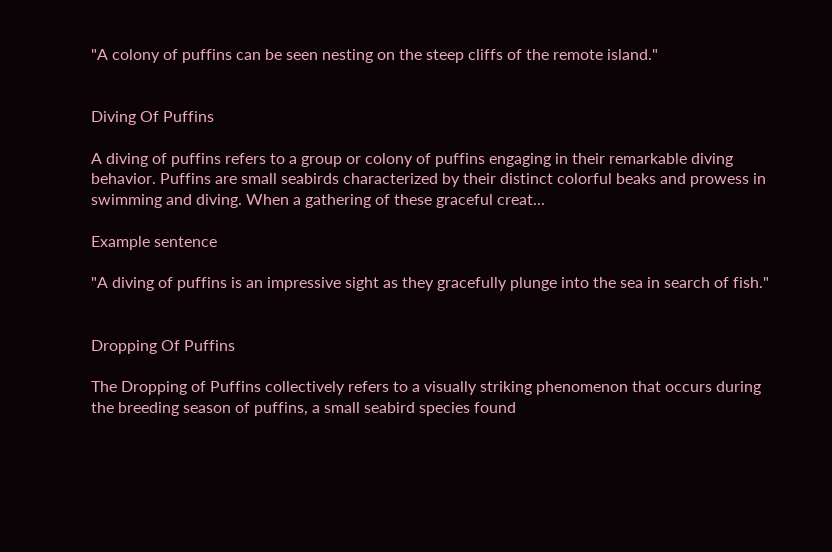"A colony of puffins can be seen nesting on the steep cliffs of the remote island."


Diving Of Puffins

A diving of puffins refers to a group or colony of puffins engaging in their remarkable diving behavior. Puffins are small seabirds characterized by their distinct colorful beaks and prowess in swimming and diving. When a gathering of these graceful creat...

Example sentence

"A diving of puffins is an impressive sight as they gracefully plunge into the sea in search of fish."


Dropping Of Puffins

The Dropping of Puffins collectively refers to a visually striking phenomenon that occurs during the breeding season of puffins, a small seabird species found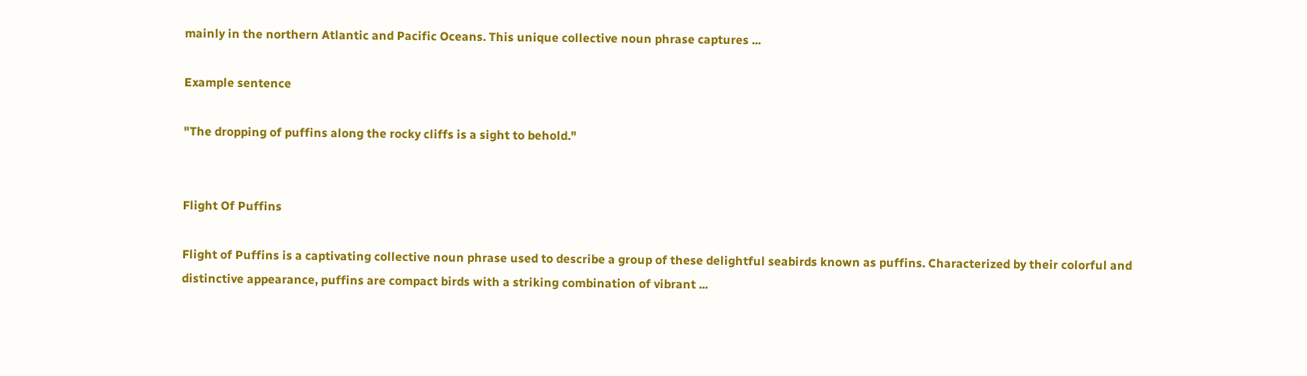mainly in the northern Atlantic and Pacific Oceans. This unique collective noun phrase captures ...

Example sentence

"The dropping of puffins along the rocky cliffs is a sight to behold."


Flight Of Puffins

Flight of Puffins is a captivating collective noun phrase used to describe a group of these delightful seabirds known as puffins. Characterized by their colorful and distinctive appearance, puffins are compact birds with a striking combination of vibrant ...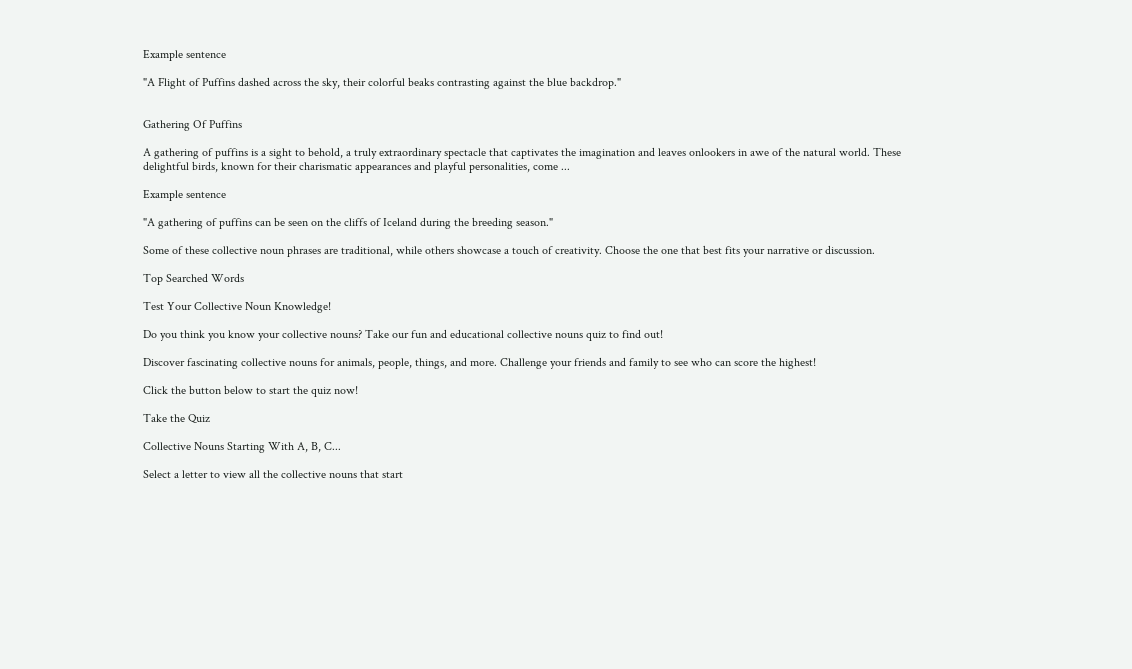Example sentence

"A Flight of Puffins dashed across the sky, their colorful beaks contrasting against the blue backdrop."


Gathering Of Puffins

A gathering of puffins is a sight to behold, a truly extraordinary spectacle that captivates the imagination and leaves onlookers in awe of the natural world. These delightful birds, known for their charismatic appearances and playful personalities, come ...

Example sentence

"A gathering of puffins can be seen on the cliffs of Iceland during the breeding season."

Some of these collective noun phrases are traditional, while others showcase a touch of creativity. Choose the one that best fits your narrative or discussion.

Top Searched Words

Test Your Collective Noun Knowledge!

Do you think you know your collective nouns? Take our fun and educational collective nouns quiz to find out!

Discover fascinating collective nouns for animals, people, things, and more. Challenge your friends and family to see who can score the highest!

Click the button below to start the quiz now!

Take the Quiz

Collective Nouns Starting With A, B, C...

Select a letter to view all the collective nouns that start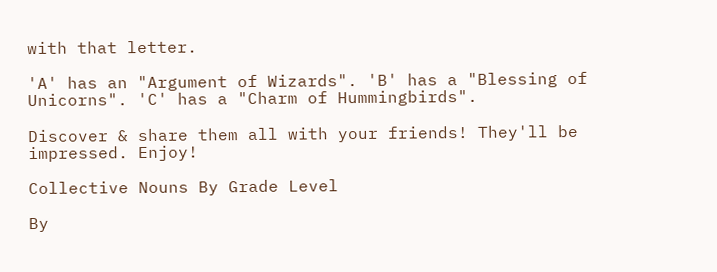with that letter.

'A' has an "Argument of Wizards". 'B' has a "Blessing of Unicorns". 'C' has a "Charm of Hummingbirds".

Discover & share them all with your friends! They'll be impressed. Enjoy!

Collective Nouns By Grade Level

By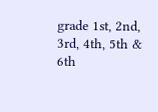grade 1st, 2nd, 3rd, 4th, 5th & 6th